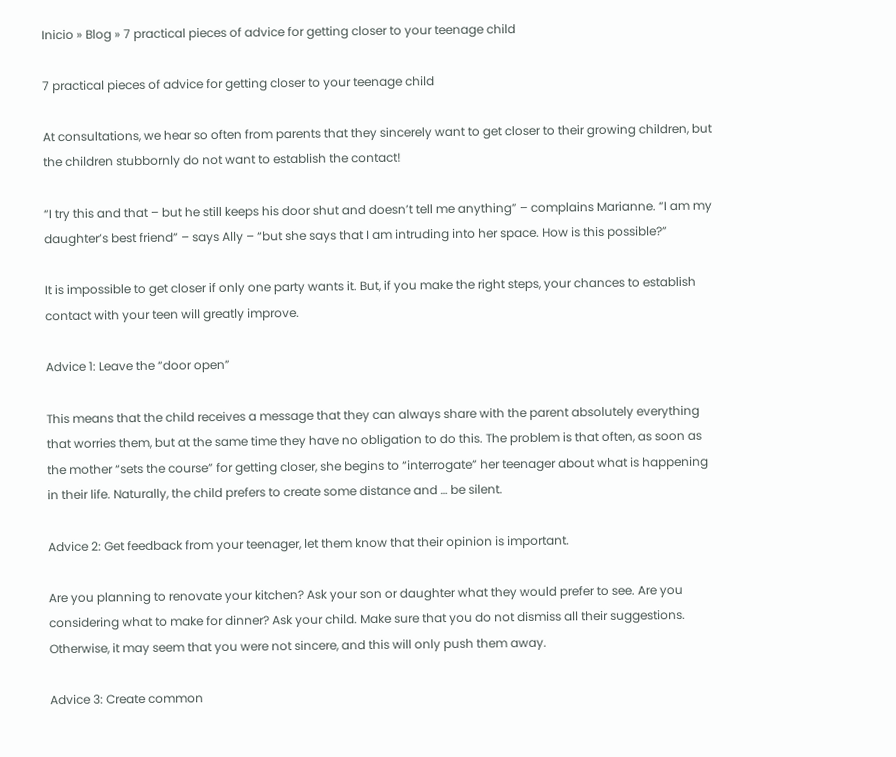Inicio » Blog » 7 practical pieces of advice for getting closer to your teenage child

7 practical pieces of advice for getting closer to your teenage child

At consultations, we hear so often from parents that they sincerely want to get closer to their growing children, but the children stubbornly do not want to establish the contact!

“I try this and that – but he still keeps his door shut and doesn’t tell me anything” – complains Marianne. “I am my daughter’s best friend” – says Ally – “but she says that I am intruding into her space. How is this possible?”

It is impossible to get closer if only one party wants it. But, if you make the right steps, your chances to establish contact with your teen will greatly improve.

Advice 1: Leave the “door open”

This means that the child receives a message that they can always share with the parent absolutely everything that worries them, but at the same time they have no obligation to do this. The problem is that often, as soon as the mother “sets the course” for getting closer, she begins to “interrogate” her teenager about what is happening in their life. Naturally, the child prefers to create some distance and … be silent.

Advice 2: Get feedback from your teenager, let them know that their opinion is important.

Are you planning to renovate your kitchen? Ask your son or daughter what they would prefer to see. Are you considering what to make for dinner? Ask your child. Make sure that you do not dismiss all their suggestions. Otherwise, it may seem that you were not sincere, and this will only push them away.

Advice 3: Create common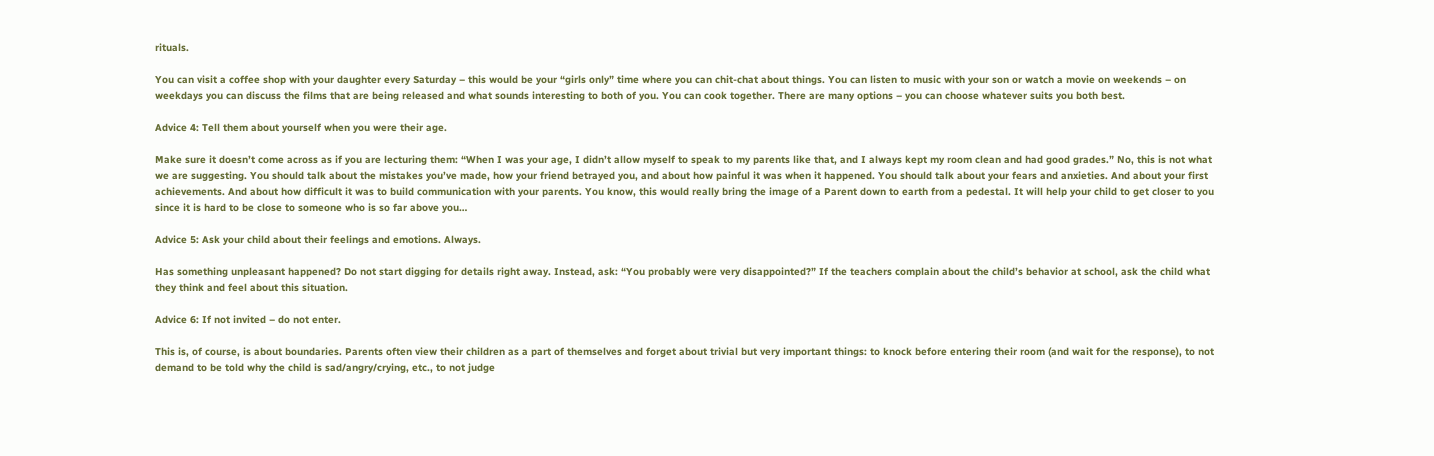rituals.

You can visit a coffee shop with your daughter every Saturday – this would be your “girls only” time where you can chit-chat about things. You can listen to music with your son or watch a movie on weekends – on weekdays you can discuss the films that are being released and what sounds interesting to both of you. You can cook together. There are many options – you can choose whatever suits you both best.

Advice 4: Tell them about yourself when you were their age.

Make sure it doesn’t come across as if you are lecturing them: “When I was your age, I didn’t allow myself to speak to my parents like that, and I always kept my room clean and had good grades.” No, this is not what we are suggesting. You should talk about the mistakes you’ve made, how your friend betrayed you, and about how painful it was when it happened. You should talk about your fears and anxieties. And about your first achievements. And about how difficult it was to build communication with your parents. You know, this would really bring the image of a Parent down to earth from a pedestal. It will help your child to get closer to you since it is hard to be close to someone who is so far above you…

Advice 5: Ask your child about their feelings and emotions. Always.

Has something unpleasant happened? Do not start digging for details right away. Instead, ask: “You probably were very disappointed?” If the teachers complain about the child’s behavior at school, ask the child what they think and feel about this situation.

Advice 6: If not invited – do not enter.

This is, of course, is about boundaries. Parents often view their children as a part of themselves and forget about trivial but very important things: to knock before entering their room (and wait for the response), to not demand to be told why the child is sad/angry/crying, etc., to not judge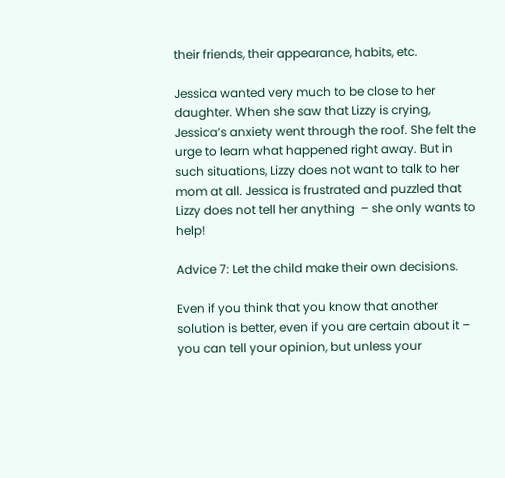their friends, their appearance, habits, etc.

Jessica wanted very much to be close to her daughter. When she saw that Lizzy is crying, Jessica’s anxiety went through the roof. She felt the urge to learn what happened right away. But in such situations, Lizzy does not want to talk to her mom at all. Jessica is frustrated and puzzled that Lizzy does not tell her anything  – she only wants to help!

Advice 7: Let the child make their own decisions.

Even if you think that you know that another solution is better, even if you are certain about it – you can tell your opinion, but unless your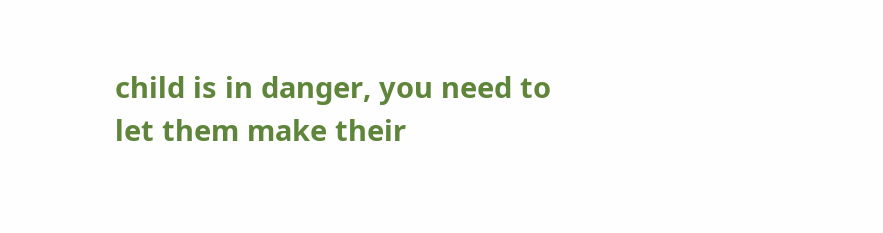child is in danger, you need to let them make their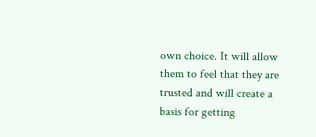own choice. It will allow them to feel that they are trusted and will create a basis for getting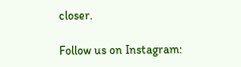closer.

Follow us on Instagram: